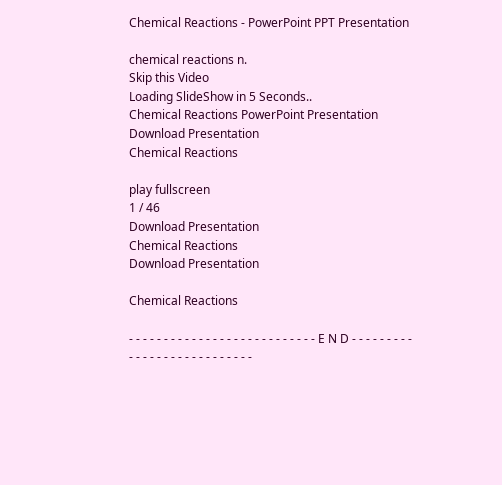Chemical Reactions - PowerPoint PPT Presentation

chemical reactions n.
Skip this Video
Loading SlideShow in 5 Seconds..
Chemical Reactions PowerPoint Presentation
Download Presentation
Chemical Reactions

play fullscreen
1 / 46
Download Presentation
Chemical Reactions
Download Presentation

Chemical Reactions

- - - - - - - - - - - - - - - - - - - - - - - - - - - E N D - - - - - - - - - - - - - - - - - - - - - - - - - - -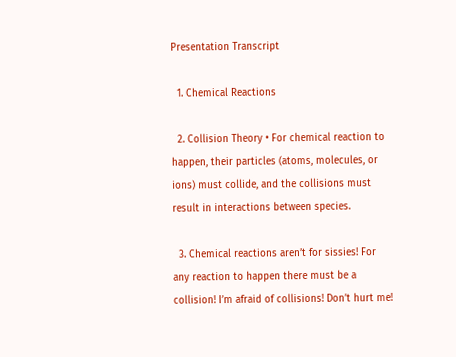Presentation Transcript

  1. Chemical Reactions

  2. Collision Theory • For chemical reaction to happen, their particles (atoms, molecules, or ions) must collide, and the collisions must result in interactions between species.

  3. Chemical reactions aren’t for sissies! For any reaction to happen there must be a collision! I’m afraid of collisions! Don’t hurt me!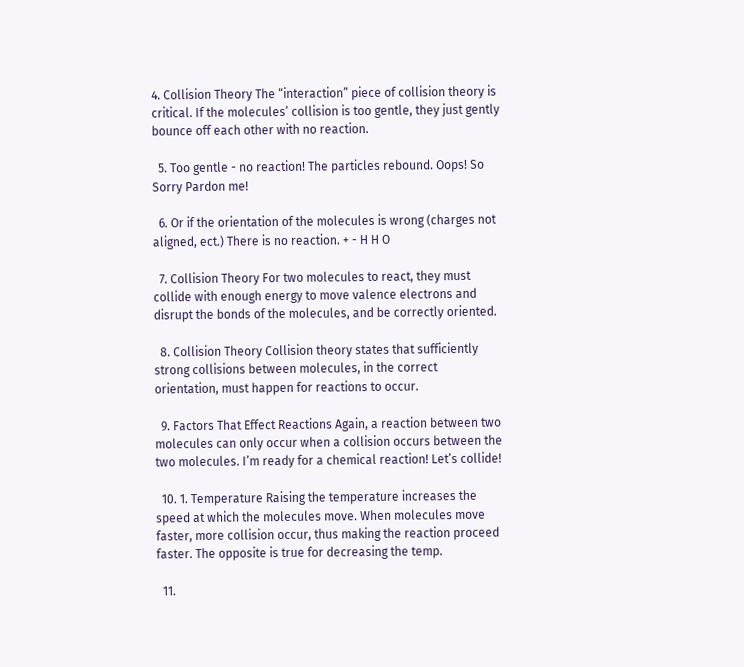4. Collision Theory The “interaction” piece of collision theory is critical. If the molecules’ collision is too gentle, they just gently bounce off each other with no reaction.

  5. Too gentle - no reaction! The particles rebound. Oops! So Sorry Pardon me!

  6. Or if the orientation of the molecules is wrong (charges not aligned, ect.) There is no reaction. + - H H O

  7. Collision Theory For two molecules to react, they must collide with enough energy to move valence electrons and disrupt the bonds of the molecules, and be correctly oriented.

  8. Collision Theory Collision theory states that sufficiently strong collisions between molecules, in the correct orientation, must happen for reactions to occur.

  9. Factors That Effect Reactions Again, a reaction between two molecules can only occur when a collision occurs between the two molecules. I’m ready for a chemical reaction! Let’s collide!

  10. 1. Temperature Raising the temperature increases the speed at which the molecules move. When molecules move faster, more collision occur, thus making the reaction proceed faster. The opposite is true for decreasing the temp.

  11.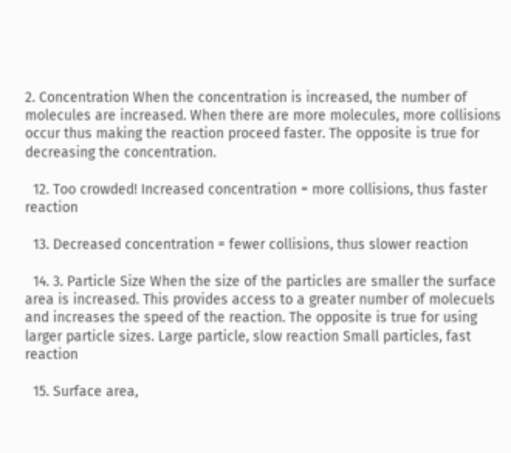2. Concentration When the concentration is increased, the number of molecules are increased. When there are more molecules, more collisions occur thus making the reaction proceed faster. The opposite is true for decreasing the concentration.

  12. Too crowded! Increased concentration = more collisions, thus faster reaction

  13. Decreased concentration = fewer collisions, thus slower reaction

  14. 3. Particle Size When the size of the particles are smaller the surface area is increased. This provides access to a greater number of molecuels and increases the speed of the reaction. The opposite is true for using larger particle sizes. Large particle, slow reaction Small particles, fast reaction

  15. Surface area,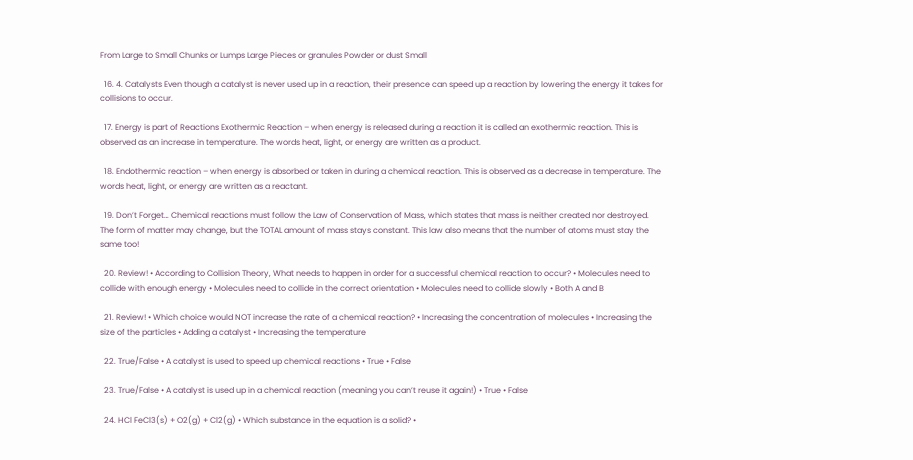From Large to Small Chunks or Lumps Large Pieces or granules Powder or dust Small

  16. 4. Catalysts Even though a catalyst is never used up in a reaction, their presence can speed up a reaction by lowering the energy it takes for collisions to occur.

  17. Energy is part of Reactions Exothermic Reaction – when energy is released during a reaction it is called an exothermic reaction. This is observed as an increase in temperature. The words heat, light, or energy are written as a product.

  18. Endothermic reaction – when energy is absorbed or taken in during a chemical reaction. This is observed as a decrease in temperature. The words heat, light, or energy are written as a reactant.

  19. Don’t Forget… Chemical reactions must follow the Law of Conservation of Mass, which states that mass is neither created nor destroyed. The form of matter may change, but the TOTAL amount of mass stays constant. This law also means that the number of atoms must stay the same too!

  20. Review! • According to Collision Theory, What needs to happen in order for a successful chemical reaction to occur? • Molecules need to collide with enough energy • Molecules need to collide in the correct orientation • Molecules need to collide slowly • Both A and B

  21. Review! • Which choice would NOT increase the rate of a chemical reaction? • Increasing the concentration of molecules • Increasing the size of the particles • Adding a catalyst • Increasing the temperature

  22. True/False • A catalyst is used to speed up chemical reactions • True • False

  23. True/False • A catalyst is used up in a chemical reaction (meaning you can’t reuse it again!) • True • False

  24. HCl FeCl3(s) + O2(g) + Cl2(g) • Which substance in the equation is a solid? •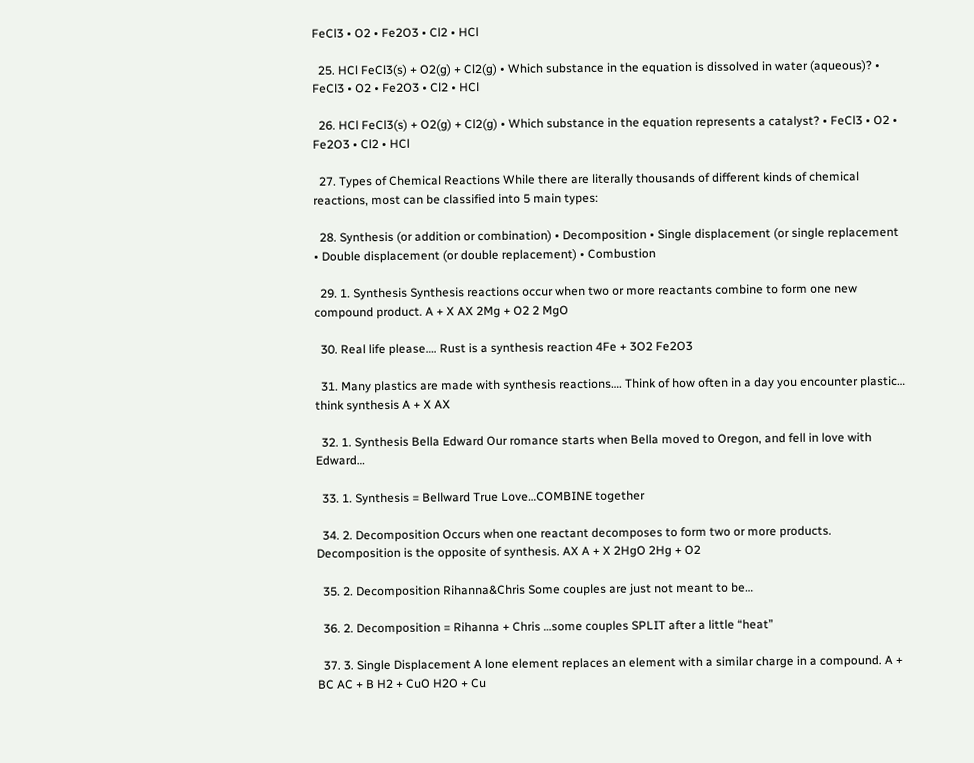FeCl3 • O2 • Fe2O3 • Cl2 • HCl

  25. HCl FeCl3(s) + O2(g) + Cl2(g) • Which substance in the equation is dissolved in water (aqueous)? • FeCl3 • O2 • Fe2O3 • Cl2 • HCl

  26. HCl FeCl3(s) + O2(g) + Cl2(g) • Which substance in the equation represents a catalyst? • FeCl3 • O2 • Fe2O3 • Cl2 • HCl

  27. Types of Chemical Reactions While there are literally thousands of different kinds of chemical reactions, most can be classified into 5 main types:

  28. Synthesis (or addition or combination) • Decomposition • Single displacement (or single replacement • Double displacement (or double replacement) • Combustion

  29. 1. Synthesis Synthesis reactions occur when two or more reactants combine to form one new compound product. A + X AX 2Mg + O2 2 MgO

  30. Real life please…. Rust is a synthesis reaction 4Fe + 3O2 Fe2O3

  31. Many plastics are made with synthesis reactions…. Think of how often in a day you encounter plastic… think synthesis A + X AX

  32. 1. Synthesis Bella Edward Our romance starts when Bella moved to Oregon, and fell in love with Edward…

  33. 1. Synthesis = Bellward True Love…COMBINE together

  34. 2. Decomposition Occurs when one reactant decomposes to form two or more products. Decomposition is the opposite of synthesis. AX A + X 2HgO 2Hg + O2

  35. 2. Decomposition Rihanna&Chris Some couples are just not meant to be…

  36. 2. Decomposition = Rihanna + Chris …some couples SPLIT after a little “heat”

  37. 3. Single Displacement A lone element replaces an element with a similar charge in a compound. A + BC AC + B H2 + CuO H2O + Cu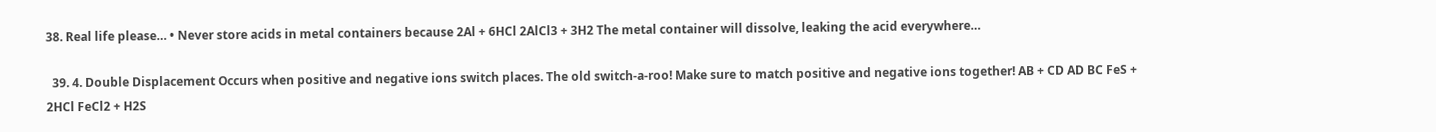38. Real life please… • Never store acids in metal containers because 2Al + 6HCl 2AlCl3 + 3H2 The metal container will dissolve, leaking the acid everywhere…

  39. 4. Double Displacement Occurs when positive and negative ions switch places. The old switch-a-roo! Make sure to match positive and negative ions together! AB + CD AD BC FeS + 2HCl FeCl2 + H2S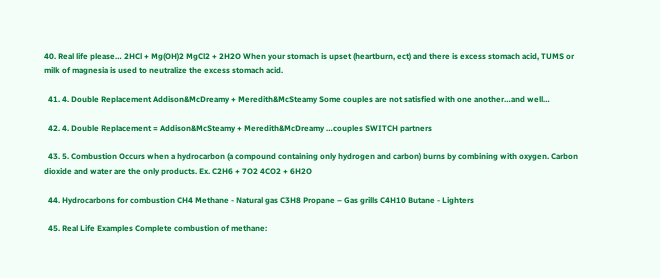40. Real life please… 2HCl + Mg(OH)2 MgCl2 + 2H2O When your stomach is upset (heartburn, ect) and there is excess stomach acid, TUMS or milk of magnesia is used to neutralize the excess stomach acid.

  41. 4. Double Replacement Addison&McDreamy + Meredith&McSteamy Some couples are not satisfied with one another…and well…

  42. 4. Double Replacement = Addison&McSteamy + Meredith&McDreamy …couples SWITCH partners

  43. 5. Combustion Occurs when a hydrocarbon (a compound containing only hydrogen and carbon) burns by combining with oxygen. Carbon dioxide and water are the only products. Ex. C2H6 + 7O2 4CO2 + 6H2O

  44. Hydrocarbons for combustion CH4 Methane - Natural gas C3H8 Propane – Gas grills C4H10 Butane - Lighters

  45. Real Life Examples Complete combustion of methane: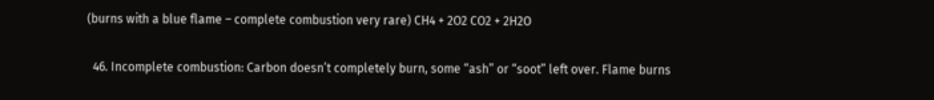(burns with a blue flame – complete combustion very rare) CH4 + 2O2 CO2 + 2H2O

  46. Incomplete combustion: Carbon doesn’t completely burn, some “ash” or “soot” left over. Flame burns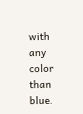with any color than blue.